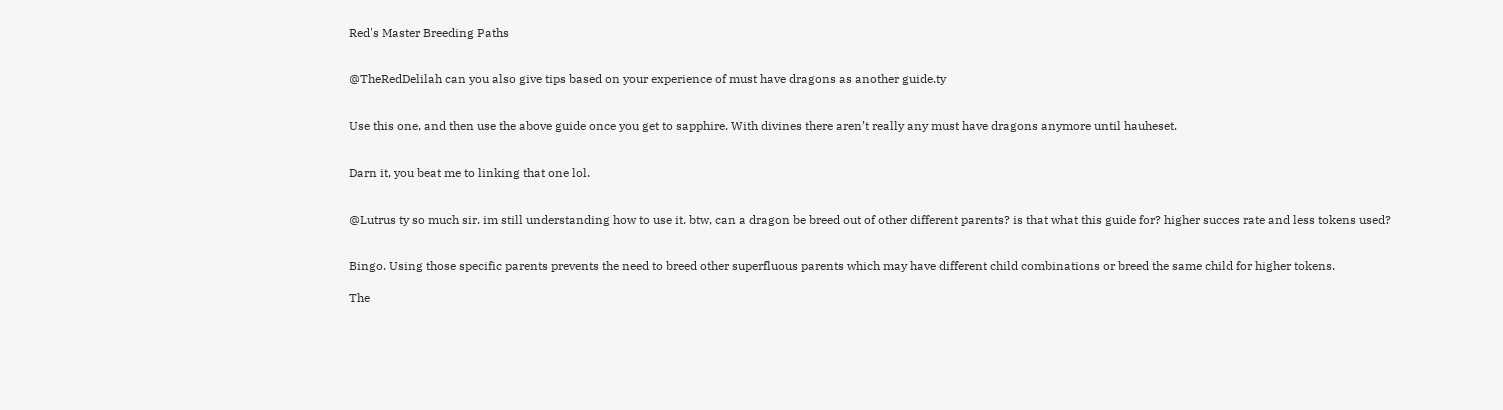Red's Master Breeding Paths


@TheRedDelilah can you also give tips based on your experience of must have dragons as another guide.ty


Use this one, and then use the above guide once you get to sapphire. With divines there aren’t really any must have dragons anymore until hauheset.


Darn it, you beat me to linking that one lol.


@Lutrus ty so much sir. im still understanding how to use it. btw, can a dragon be breed out of other different parents? is that what this guide for? higher succes rate and less tokens used?


Bingo. Using those specific parents prevents the need to breed other superfluous parents which may have different child combinations or breed the same child for higher tokens.

The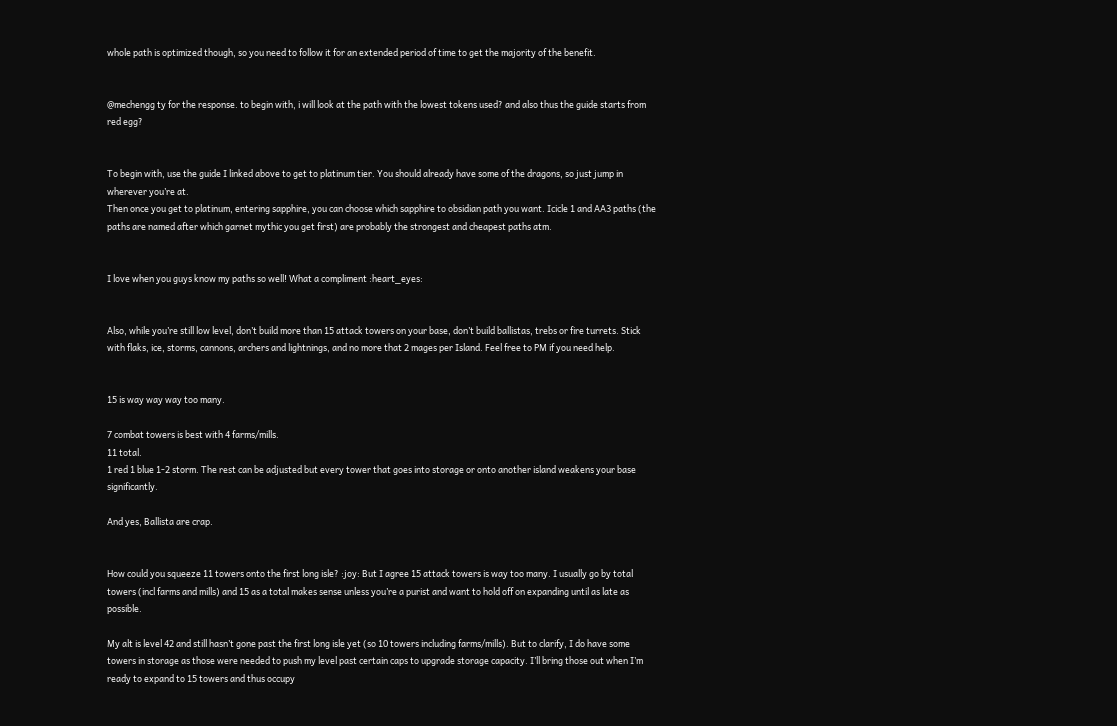whole path is optimized though, so you need to follow it for an extended period of time to get the majority of the benefit.


@mechengg ty for the response. to begin with, i will look at the path with the lowest tokens used? and also thus the guide starts from red egg?


To begin with, use the guide I linked above to get to platinum tier. You should already have some of the dragons, so just jump in wherever you’re at.
Then once you get to platinum, entering sapphire, you can choose which sapphire to obsidian path you want. Icicle 1 and AA3 paths (the paths are named after which garnet mythic you get first) are probably the strongest and cheapest paths atm.


I love when you guys know my paths so well! What a compliment :heart_eyes:


Also, while you’re still low level, don’t build more than 15 attack towers on your base, don’t build ballistas, trebs or fire turrets. Stick with flaks, ice, storms, cannons, archers and lightnings, and no more that 2 mages per Island. Feel free to PM if you need help.


15 is way way way too many.

7 combat towers is best with 4 farms/mills.
11 total.
1 red 1 blue 1-2 storm. The rest can be adjusted but every tower that goes into storage or onto another island weakens your base significantly.

And yes, Ballista are crap.


How could you squeeze 11 towers onto the first long isle? :joy: But I agree 15 attack towers is way too many. I usually go by total towers (incl farms and mills) and 15 as a total makes sense unless you’re a purist and want to hold off on expanding until as late as possible.

My alt is level 42 and still hasn’t gone past the first long isle yet (so 10 towers including farms/mills). But to clarify, I do have some towers in storage as those were needed to push my level past certain caps to upgrade storage capacity. I’ll bring those out when I’m ready to expand to 15 towers and thus occupy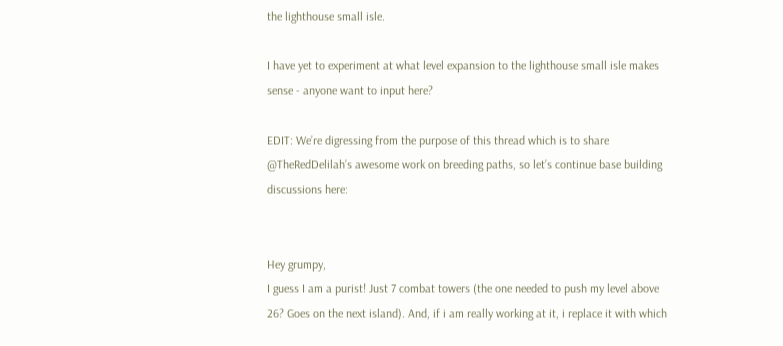the lighthouse small isle.

I have yet to experiment at what level expansion to the lighthouse small isle makes sense - anyone want to input here?

EDIT: We’re digressing from the purpose of this thread which is to share @TheRedDelilah’s awesome work on breeding paths, so let’s continue base building discussions here:


Hey grumpy,
I guess I am a purist! Just 7 combat towers (the one needed to push my level above 26? Goes on the next island). And, if i am really working at it, i replace it with which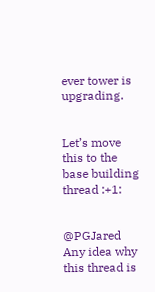ever tower is upgrading.


Let’s move this to the base building thread :+1:


@PGJared Any idea why this thread is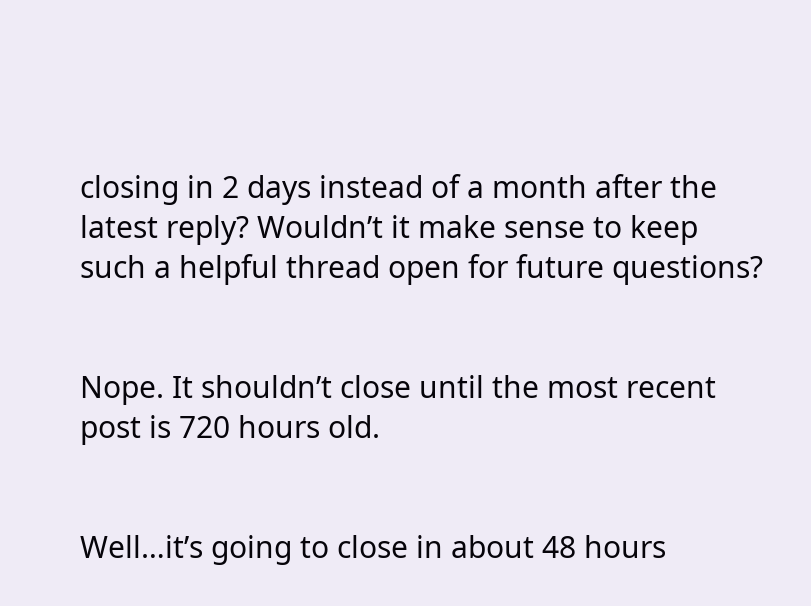closing in 2 days instead of a month after the latest reply? Wouldn’t it make sense to keep such a helpful thread open for future questions?


Nope. It shouldn’t close until the most recent post is 720 hours old.


Well…it’s going to close in about 48 hours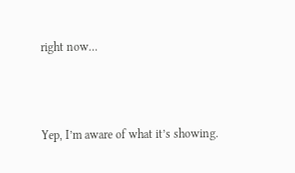right now…



Yep, I’m aware of what it’s showing.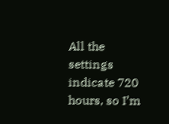All the settings indicate 720 hours, so I’m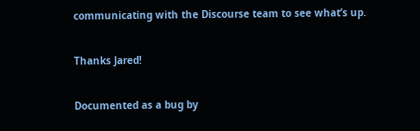communicating with the Discourse team to see what’s up.


Thanks Jared!


Documented as a bug by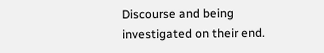Discourse and being investigated on their end.